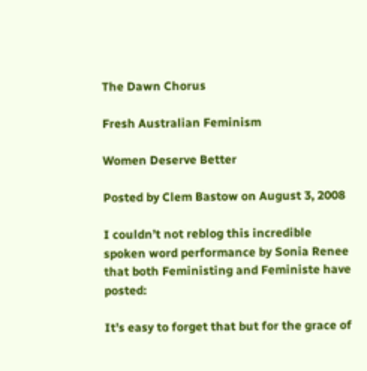The Dawn Chorus

Fresh Australian Feminism

Women Deserve Better

Posted by Clem Bastow on August 3, 2008

I couldn’t not reblog this incredible spoken word performance by Sonia Renee that both Feministing and Feministe have posted:

It’s easy to forget that but for the grace of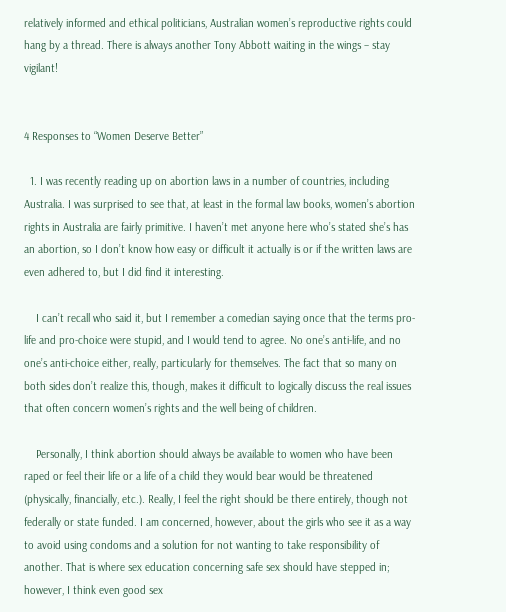relatively informed and ethical politicians, Australian women’s reproductive rights could hang by a thread. There is always another Tony Abbott waiting in the wings – stay vigilant!


4 Responses to “Women Deserve Better”

  1. I was recently reading up on abortion laws in a number of countries, including Australia. I was surprised to see that, at least in the formal law books, women’s abortion rights in Australia are fairly primitive. I haven’t met anyone here who’s stated she’s has an abortion, so I don’t know how easy or difficult it actually is or if the written laws are even adhered to, but I did find it interesting.

    I can’t recall who said it, but I remember a comedian saying once that the terms pro-life and pro-choice were stupid, and I would tend to agree. No one’s anti-life, and no one’s anti-choice either, really, particularly for themselves. The fact that so many on both sides don’t realize this, though, makes it difficult to logically discuss the real issues that often concern women’s rights and the well being of children.

    Personally, I think abortion should always be available to women who have been raped or feel their life or a life of a child they would bear would be threatened (physically, financially, etc.). Really, I feel the right should be there entirely, though not federally or state funded. I am concerned, however, about the girls who see it as a way to avoid using condoms and a solution for not wanting to take responsibility of another. That is where sex education concerning safe sex should have stepped in; however, I think even good sex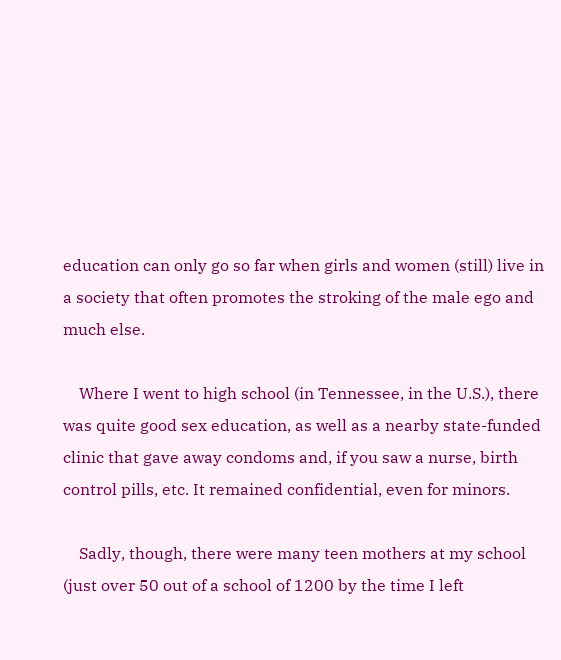education can only go so far when girls and women (still) live in a society that often promotes the stroking of the male ego and much else.

    Where I went to high school (in Tennessee, in the U.S.), there was quite good sex education, as well as a nearby state-funded clinic that gave away condoms and, if you saw a nurse, birth control pills, etc. It remained confidential, even for minors.

    Sadly, though, there were many teen mothers at my school (just over 50 out of a school of 1200 by the time I left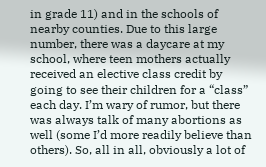in grade 11) and in the schools of nearby counties. Due to this large number, there was a daycare at my school, where teen mothers actually received an elective class credit by going to see their children for a “class” each day. I’m wary of rumor, but there was always talk of many abortions as well (some I’d more readily believe than others). So, all in all, obviously a lot of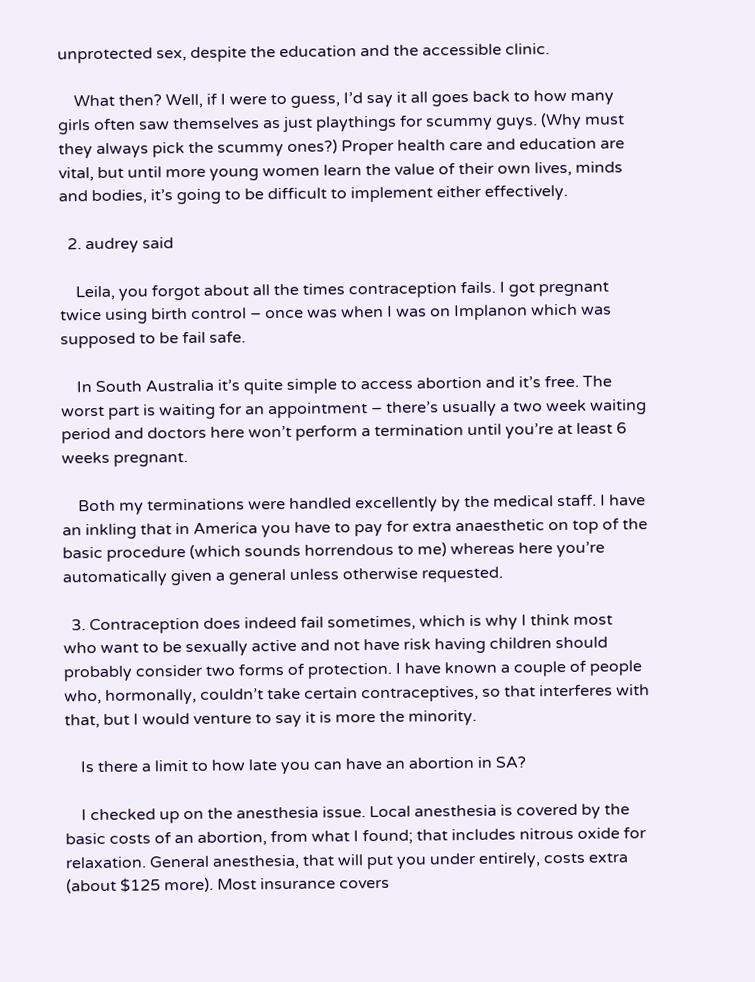unprotected sex, despite the education and the accessible clinic.

    What then? Well, if I were to guess, I’d say it all goes back to how many girls often saw themselves as just playthings for scummy guys. (Why must they always pick the scummy ones?) Proper health care and education are vital, but until more young women learn the value of their own lives, minds and bodies, it’s going to be difficult to implement either effectively.

  2. audrey said

    Leila, you forgot about all the times contraception fails. I got pregnant twice using birth control – once was when I was on Implanon which was supposed to be fail safe.

    In South Australia it’s quite simple to access abortion and it’s free. The worst part is waiting for an appointment – there’s usually a two week waiting period and doctors here won’t perform a termination until you’re at least 6 weeks pregnant.

    Both my terminations were handled excellently by the medical staff. I have an inkling that in America you have to pay for extra anaesthetic on top of the basic procedure (which sounds horrendous to me) whereas here you’re automatically given a general unless otherwise requested.

  3. Contraception does indeed fail sometimes, which is why I think most who want to be sexually active and not have risk having children should probably consider two forms of protection. I have known a couple of people who, hormonally, couldn’t take certain contraceptives, so that interferes with that, but I would venture to say it is more the minority.

    Is there a limit to how late you can have an abortion in SA?

    I checked up on the anesthesia issue. Local anesthesia is covered by the basic costs of an abortion, from what I found; that includes nitrous oxide for relaxation. General anesthesia, that will put you under entirely, costs extra (about $125 more). Most insurance covers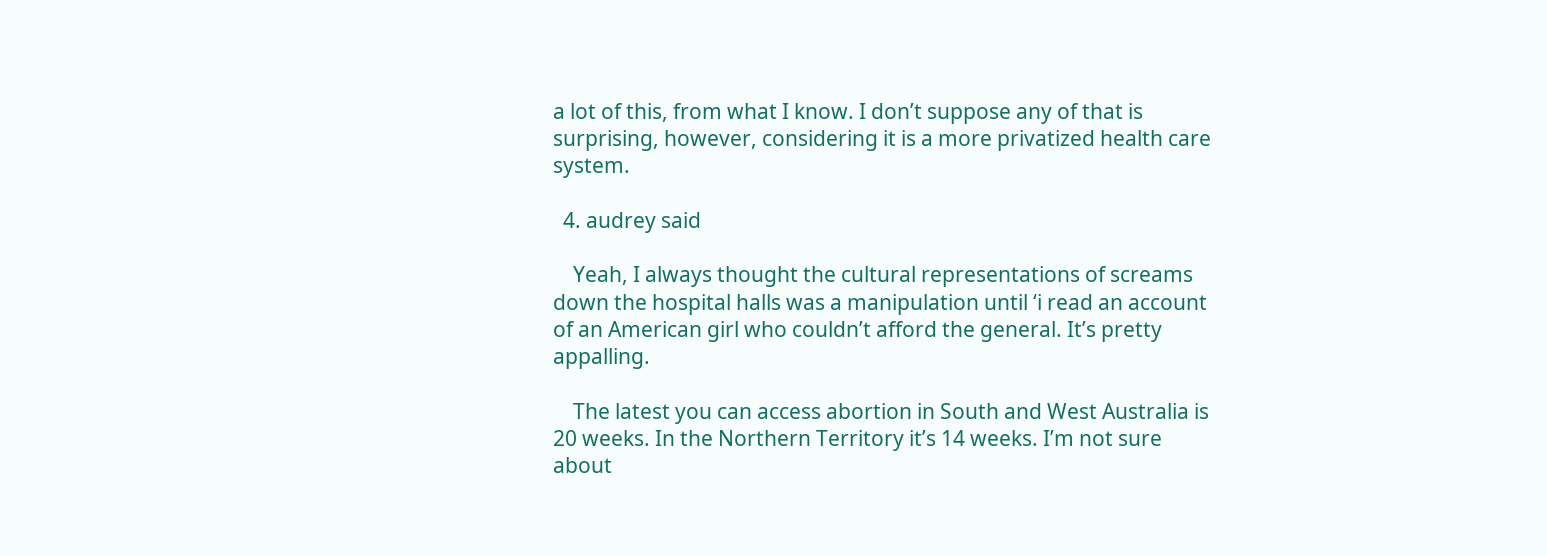a lot of this, from what I know. I don’t suppose any of that is surprising, however, considering it is a more privatized health care system.

  4. audrey said

    Yeah, I always thought the cultural representations of screams down the hospital halls was a manipulation until ‘i read an account of an American girl who couldn’t afford the general. It’s pretty appalling.

    The latest you can access abortion in South and West Australia is 20 weeks. In the Northern Territory it’s 14 weeks. I’m not sure about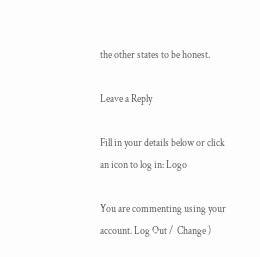the other states to be honest.

Leave a Reply

Fill in your details below or click an icon to log in: Logo

You are commenting using your account. Log Out /  Change )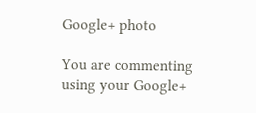Google+ photo

You are commenting using your Google+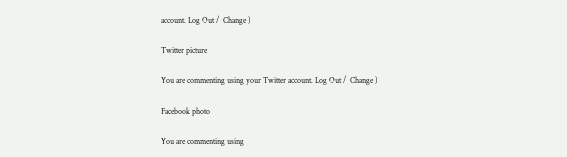account. Log Out /  Change )

Twitter picture

You are commenting using your Twitter account. Log Out /  Change )

Facebook photo

You are commenting using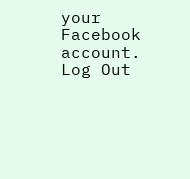your Facebook account. Log Out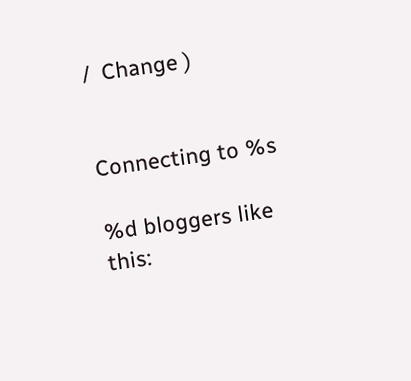/  Change )


Connecting to %s

%d bloggers like this: